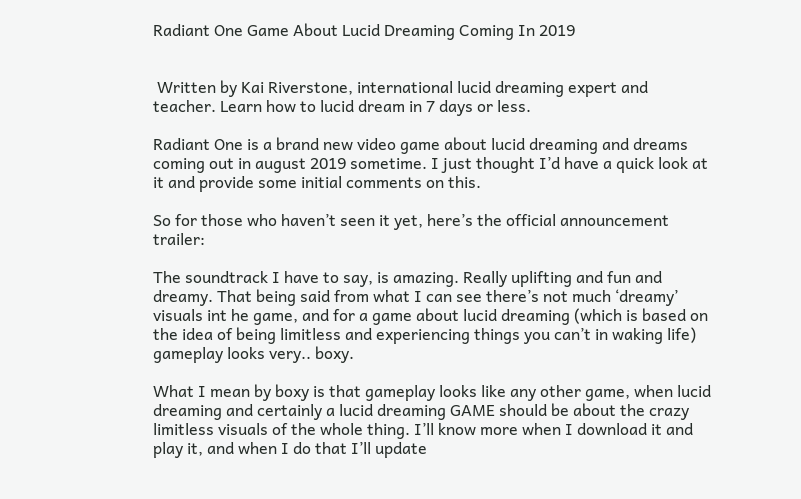Radiant One Game About Lucid Dreaming Coming In 2019


 Written by Kai Riverstone, international lucid dreaming expert and teacher. Learn how to lucid dream in 7 days or less.

Radiant One is a brand new video game about lucid dreaming and dreams coming out in august 2019 sometime. I just thought I’d have a quick look at it and provide some initial comments on this.

So for those who haven’t seen it yet, here’s the official announcement trailer:

The soundtrack I have to say, is amazing. Really uplifting and fun and dreamy. That being said from what I can see there’s not much ‘dreamy’ visuals int he game, and for a game about lucid dreaming (which is based on the idea of being limitless and experiencing things you can’t in waking life) gameplay looks very.. boxy.

What I mean by boxy is that gameplay looks like any other game, when lucid dreaming and certainly a lucid dreaming GAME should be about the crazy limitless visuals of the whole thing. I’ll know more when I download it and play it, and when I do that I’ll update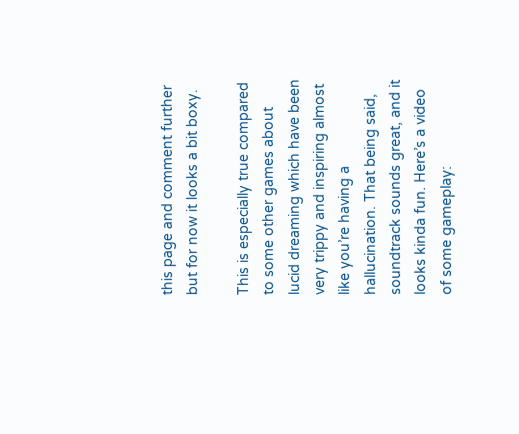this page and comment further but for now it looks a bit boxy.

This is especially true compared to some other games about lucid dreaming which have been very trippy and inspiring almost like you’re having a hallucination. That being said, soundtrack sounds great, and it looks kinda fun. Here’s a video of some gameplay: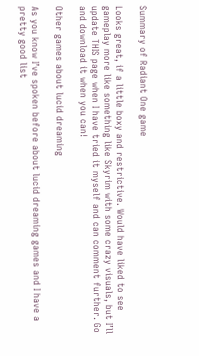Summary of Radiant One game

Looks great, if a little boxy and restrictive. Would have liked to see gameplay more like something like Skyrim with some crazy visuals, but I’ll update THIS page when I have tried it myself and can comment further. Go and download it when you can!

Other games about lucid dreaming

As you know I’ve spoken before about lucid dreaming games and I have a pretty good list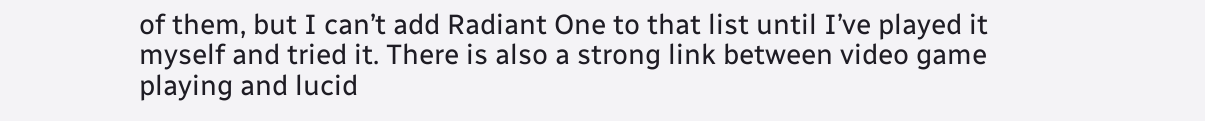of them, but I can’t add Radiant One to that list until I’ve played it myself and tried it. There is also a strong link between video game playing and lucid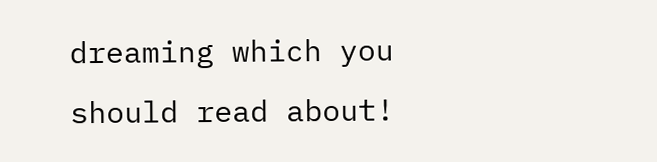dreaming which you should read about!